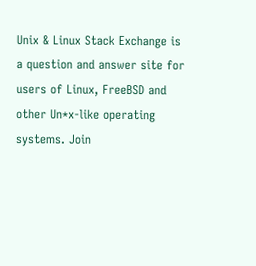Unix & Linux Stack Exchange is a question and answer site for users of Linux, FreeBSD and other Un*x-like operating systems. Join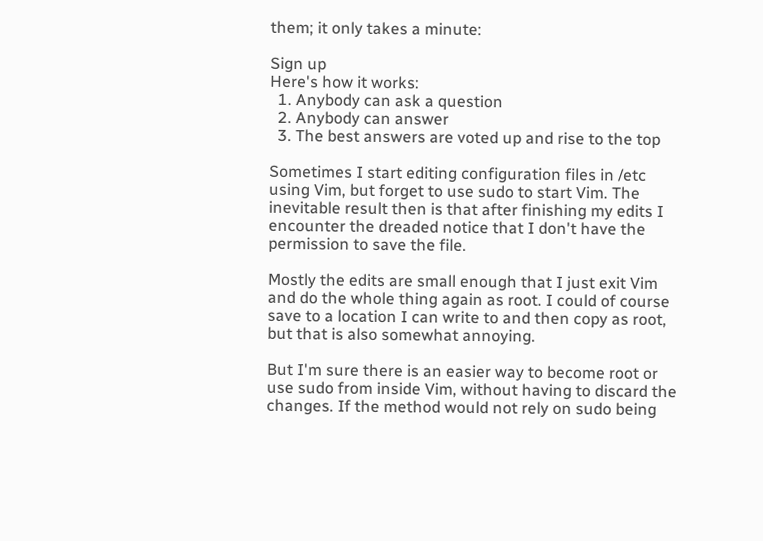them; it only takes a minute:

Sign up
Here's how it works:
  1. Anybody can ask a question
  2. Anybody can answer
  3. The best answers are voted up and rise to the top

Sometimes I start editing configuration files in /etc using Vim, but forget to use sudo to start Vim. The inevitable result then is that after finishing my edits I encounter the dreaded notice that I don't have the permission to save the file.

Mostly the edits are small enough that I just exit Vim and do the whole thing again as root. I could of course save to a location I can write to and then copy as root, but that is also somewhat annoying.

But I'm sure there is an easier way to become root or use sudo from inside Vim, without having to discard the changes. If the method would not rely on sudo being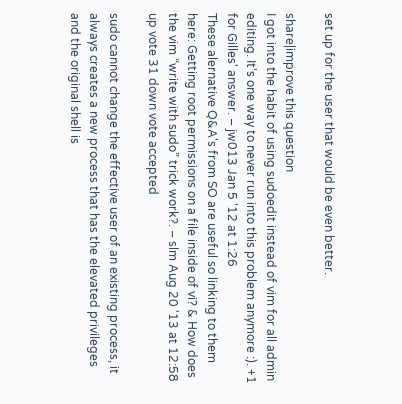set up for the user that would be even better.

share|improve this question
I got into the habit of using sudoedit instead of vim for all admin editing. It's one way to never run into this problem anymore :). +1 for Gilles' answer. – jw013 Jan 5 '12 at 1:26
These alernative Q&A's from SO are useful so linking to them here: Getting root permissions on a file inside of vi? & How does the vim “write with sudo” trick work?. – slm Aug 20 '13 at 12:58
up vote 31 down vote accepted

sudo cannot change the effective user of an existing process, it always creates a new process that has the elevated privileges and the original shell is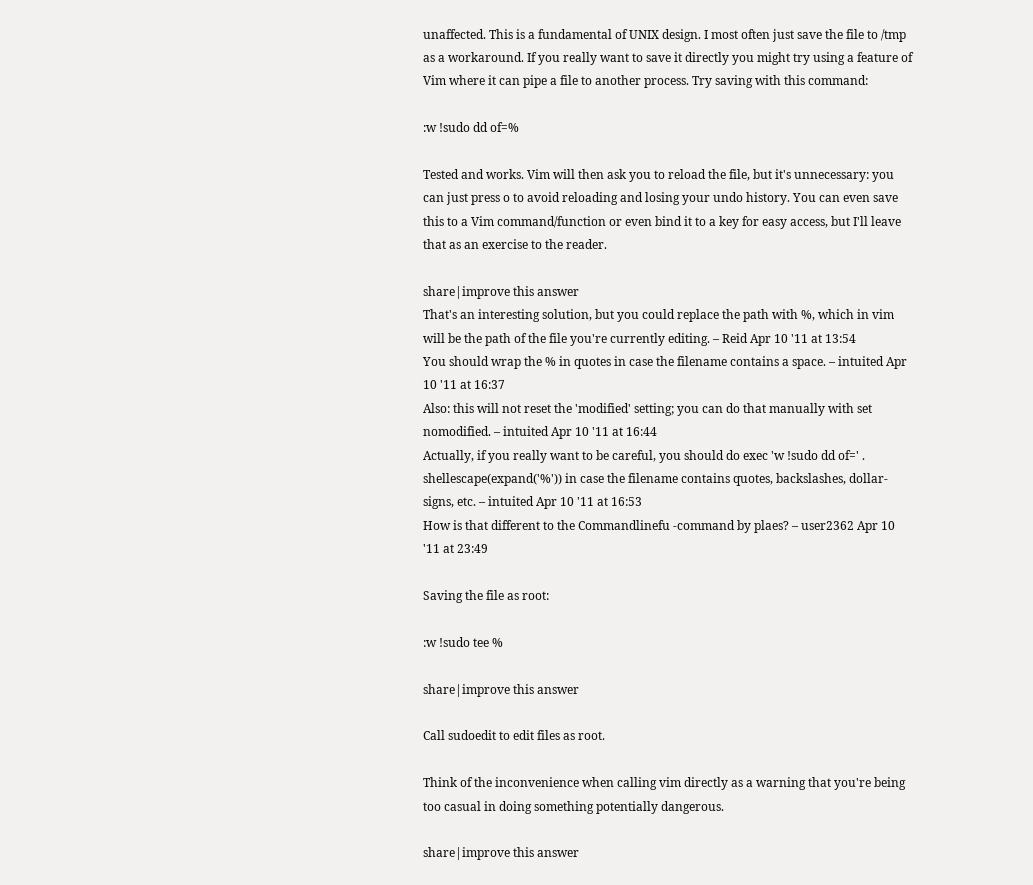unaffected. This is a fundamental of UNIX design. I most often just save the file to /tmp as a workaround. If you really want to save it directly you might try using a feature of Vim where it can pipe a file to another process. Try saving with this command:

:w !sudo dd of=%

Tested and works. Vim will then ask you to reload the file, but it's unnecessary: you can just press o to avoid reloading and losing your undo history. You can even save this to a Vim command/function or even bind it to a key for easy access, but I'll leave that as an exercise to the reader.

share|improve this answer
That's an interesting solution, but you could replace the path with %, which in vim will be the path of the file you're currently editing. – Reid Apr 10 '11 at 13:54
You should wrap the % in quotes in case the filename contains a space. – intuited Apr 10 '11 at 16:37
Also: this will not reset the 'modified' setting; you can do that manually with set nomodified. – intuited Apr 10 '11 at 16:44
Actually, if you really want to be careful, you should do exec 'w !sudo dd of=' . shellescape(expand('%')) in case the filename contains quotes, backslashes, dollar-signs, etc. – intuited Apr 10 '11 at 16:53
How is that different to the Commandlinefu -command by plaes? – user2362 Apr 10 '11 at 23:49

Saving the file as root:

:w !sudo tee %

share|improve this answer

Call sudoedit to edit files as root.

Think of the inconvenience when calling vim directly as a warning that you're being too casual in doing something potentially dangerous.

share|improve this answer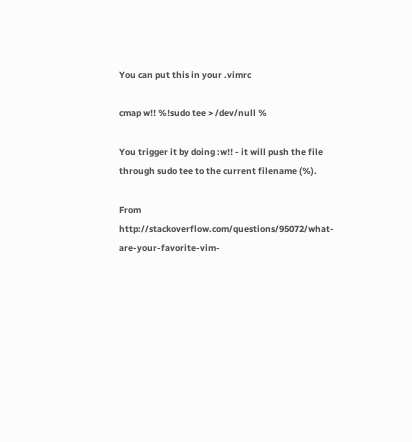You can put this in your .vimrc

cmap w!! %!sudo tee > /dev/null %

You trigger it by doing :w!! - it will push the file through sudo tee to the current filename (%).

From http://stackoverflow.com/questions/95072/what-are-your-favorite-vim-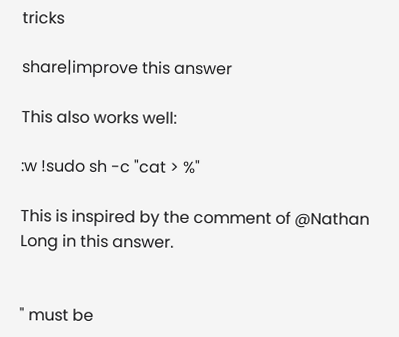tricks

share|improve this answer

This also works well:

:w !sudo sh -c "cat > %"

This is inspired by the comment of @Nathan Long in this answer.


" must be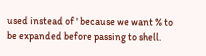used instead of ' because we want % to be expanded before passing to shell.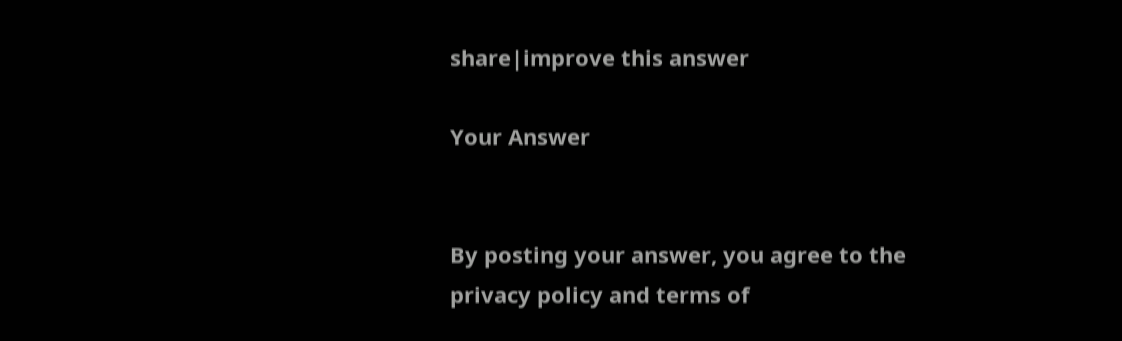share|improve this answer

Your Answer


By posting your answer, you agree to the privacy policy and terms of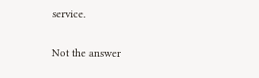service.

Not the answer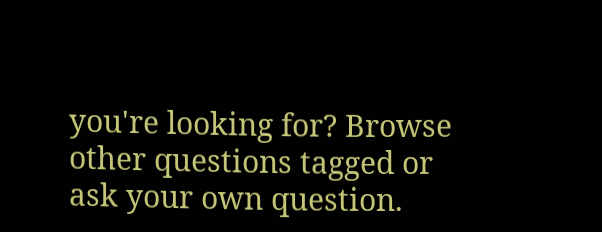you're looking for? Browse other questions tagged or ask your own question.